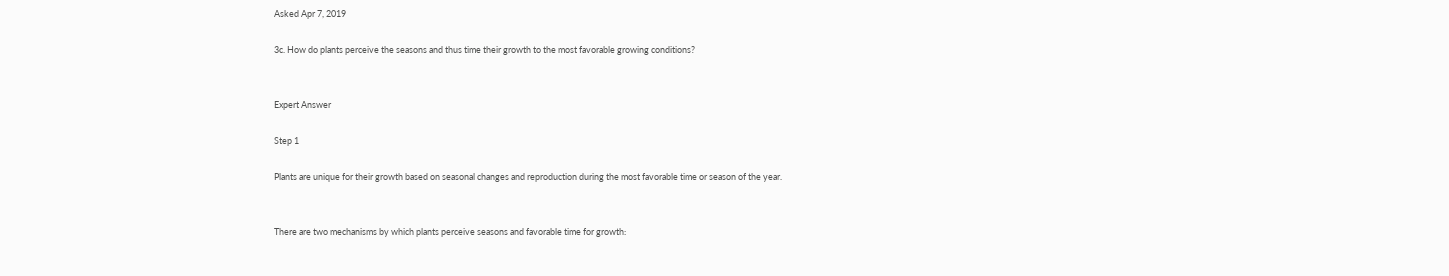Asked Apr 7, 2019

3c. How do plants perceive the seasons and thus time their growth to the most favorable growing conditions?


Expert Answer

Step 1

Plants are unique for their growth based on seasonal changes and reproduction during the most favorable time or season of the year.


There are two mechanisms by which plants perceive seasons and favorable time for growth: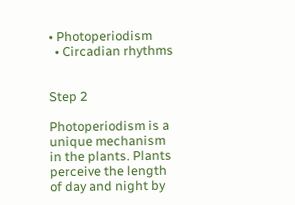• Photoperiodism
  • Circadian rhythms


Step 2

Photoperiodism is a unique mechanism in the plants. Plants perceive the length of day and night by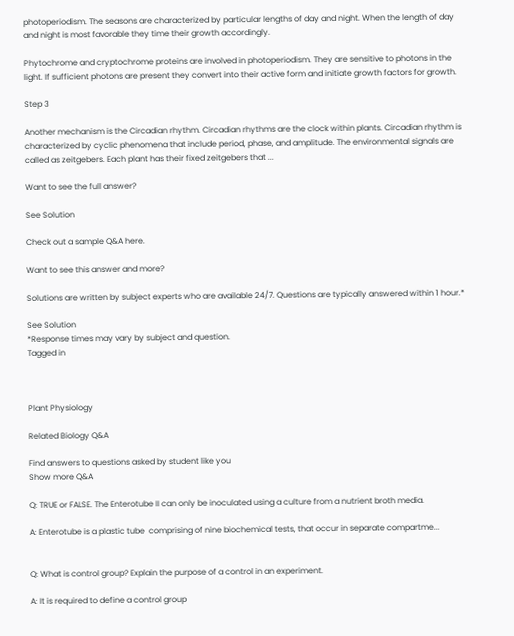photoperiodism. The seasons are characterized by particular lengths of day and night. When the length of day and night is most favorable they time their growth accordingly.

Phytochrome and cryptochrome proteins are involved in photoperiodism. They are sensitive to photons in the light. If sufficient photons are present they convert into their active form and initiate growth factors for growth.

Step 3

Another mechanism is the Circadian rhythm. Circadian rhythms are the clock within plants. Circadian rhythm is characterized by cyclic phenomena that include period, phase, and amplitude. The environmental signals are called as zeitgebers. Each plant has their fixed zeitgebers that ...

Want to see the full answer?

See Solution

Check out a sample Q&A here.

Want to see this answer and more?

Solutions are written by subject experts who are available 24/7. Questions are typically answered within 1 hour.*

See Solution
*Response times may vary by subject and question.
Tagged in



Plant Physiology

Related Biology Q&A

Find answers to questions asked by student like you
Show more Q&A

Q: TRUE or FALSE. The Enterotube II can only be inoculated using a culture from a nutrient broth media.

A: Enterotube is a plastic tube  comprising of nine biochemical tests, that occur in separate compartme...


Q: What is control group? Explain the purpose of a control in an experiment.

A: It is required to define a control group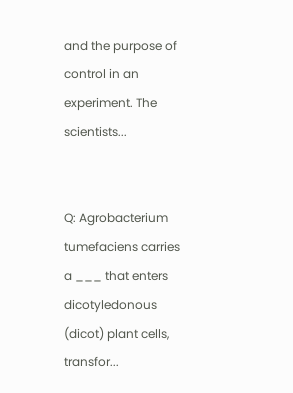and the purpose of control in an experiment. The scientists...


Q: Agrobacterium tumefaciens carries a ___ that enters dicotyledonous (dicot) plant cells, transfor...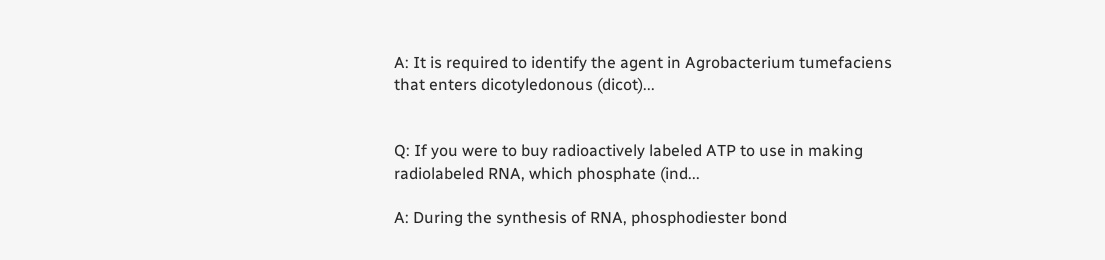A: It is required to identify the agent in Agrobacterium tumefaciens that enters dicotyledonous (dicot)...


Q: If you were to buy radioactively labeled ATP to use in making radiolabeled RNA, which phosphate (ind...

A: During the synthesis of RNA, phosphodiester bond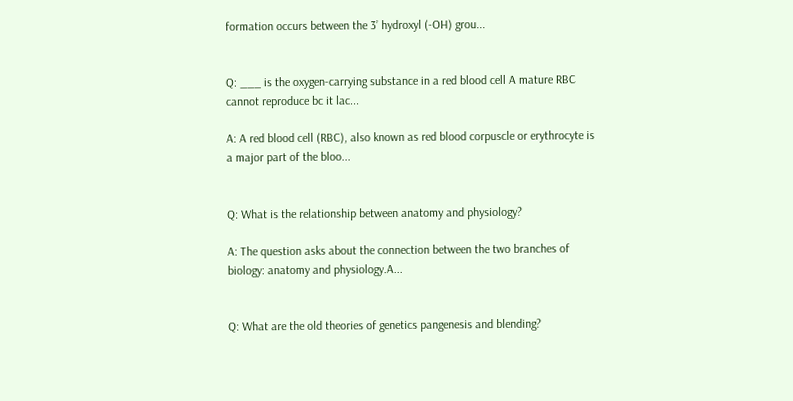formation occurs between the 3’ hydroxyl (-OH) grou...


Q: ___ is the oxygen-carrying substance in a red blood cell A mature RBC cannot reproduce bc it lac...

A: A red blood cell (RBC), also known as red blood corpuscle or erythrocyte is a major part of the bloo...


Q: What is the relationship between anatomy and physiology?

A: The question asks about the connection between the two branches of biology: anatomy and physiology.A...


Q: What are the old theories of genetics pangenesis and blending?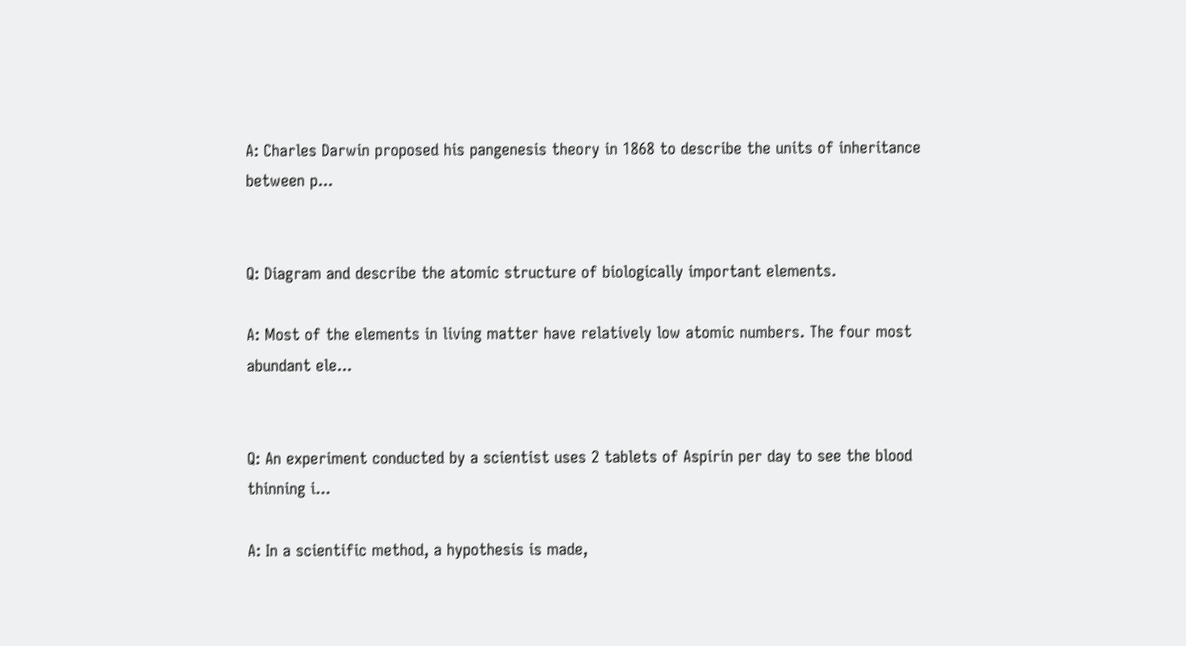A: Charles Darwin proposed his pangenesis theory in 1868 to describe the units of inheritance between p...


Q: Diagram and describe the atomic structure of biologically important elements.

A: Most of the elements in living matter have relatively low atomic numbers. The four most abundant ele...


Q: An experiment conducted by a scientist uses 2 tablets of Aspirin per day to see the blood thinning i...

A: In a scientific method, a hypothesis is made,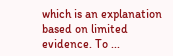which is an explanation based on limited evidence. To ...